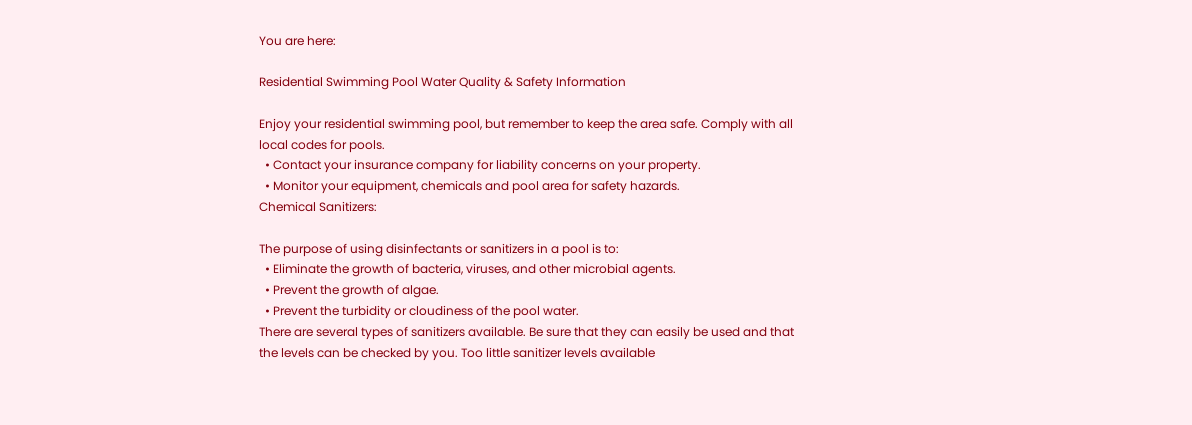You are here:

Residential Swimming Pool Water Quality & Safety Information

Enjoy your residential swimming pool, but remember to keep the area safe. Comply with all local codes for pools.
  • Contact your insurance company for liability concerns on your property.
  • Monitor your equipment, chemicals and pool area for safety hazards.
Chemical Sanitizers:

The purpose of using disinfectants or sanitizers in a pool is to:
  • Eliminate the growth of bacteria, viruses, and other microbial agents.
  • Prevent the growth of algae.
  • Prevent the turbidity or cloudiness of the pool water.
There are several types of sanitizers available. Be sure that they can easily be used and that the levels can be checked by you. Too little sanitizer levels available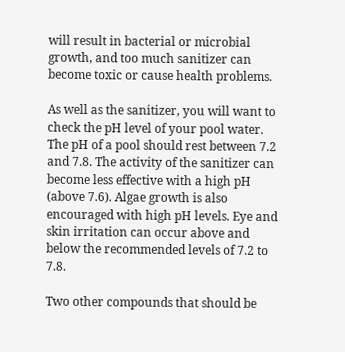will result in bacterial or microbial growth, and too much sanitizer can become toxic or cause health problems.

As well as the sanitizer, you will want to check the pH level of your pool water. The pH of a pool should rest between 7.2 and 7.8. The activity of the sanitizer can become less effective with a high pH (above 7.6). Algae growth is also encouraged with high pH levels. Eye and skin irritation can occur above and below the recommended levels of 7.2 to 7.8.

Two other compounds that should be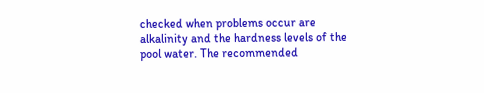checked when problems occur are alkalinity and the hardness levels of the pool water. The recommended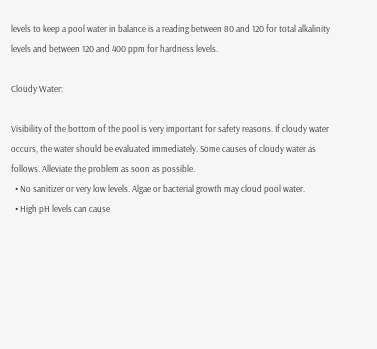levels to keep a pool water in balance is a reading between 80 and 120 for total alkalinity levels and between 120 and 400 ppm for hardness levels.

Cloudy Water:

Visibility of the bottom of the pool is very important for safety reasons. If cloudy water occurs, the water should be evaluated immediately. Some causes of cloudy water as follows. Alleviate the problem as soon as possible.
  • No sanitizer or very low levels. Algae or bacterial growth may cloud pool water.
  • High pH levels can cause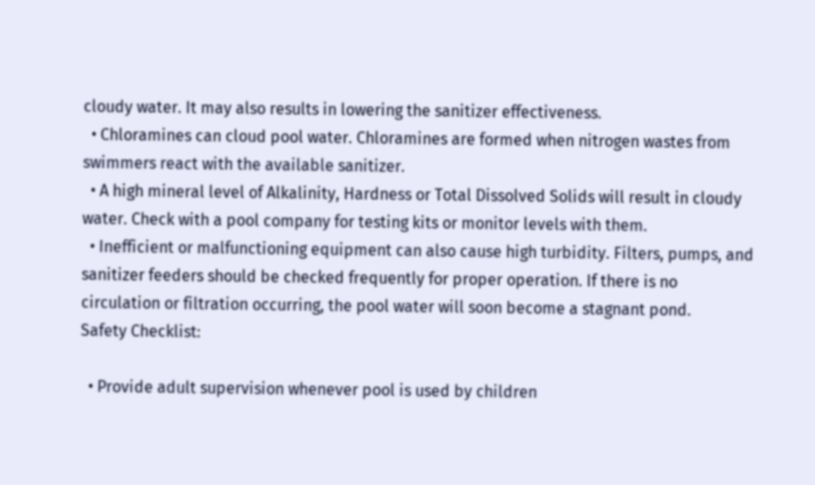cloudy water. It may also results in lowering the sanitizer effectiveness.
  • Chloramines can cloud pool water. Chloramines are formed when nitrogen wastes from swimmers react with the available sanitizer.
  • A high mineral level of Alkalinity, Hardness or Total Dissolved Solids will result in cloudy water. Check with a pool company for testing kits or monitor levels with them.
  • Inefficient or malfunctioning equipment can also cause high turbidity. Filters, pumps, and sanitizer feeders should be checked frequently for proper operation. If there is no circulation or filtration occurring, the pool water will soon become a stagnant pond.
Safety Checklist:

  • Provide adult supervision whenever pool is used by children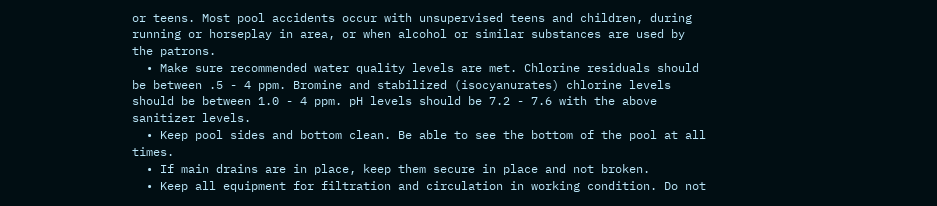or teens. Most pool accidents occur with unsupervised teens and children, during running or horseplay in area, or when alcohol or similar substances are used by the patrons.
  • Make sure recommended water quality levels are met. Chlorine residuals should be between .5 - 4 ppm. Bromine and stabilized (isocyanurates) chlorine levels should be between 1.0 - 4 ppm. pH levels should be 7.2 - 7.6 with the above sanitizer levels.
  • Keep pool sides and bottom clean. Be able to see the bottom of the pool at all times.
  • If main drains are in place, keep them secure in place and not broken.
  • Keep all equipment for filtration and circulation in working condition. Do not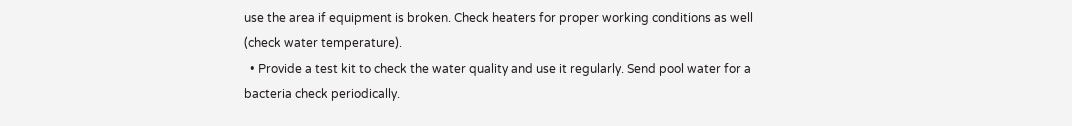use the area if equipment is broken. Check heaters for proper working conditions as well (check water temperature).
  • Provide a test kit to check the water quality and use it regularly. Send pool water for a bacteria check periodically.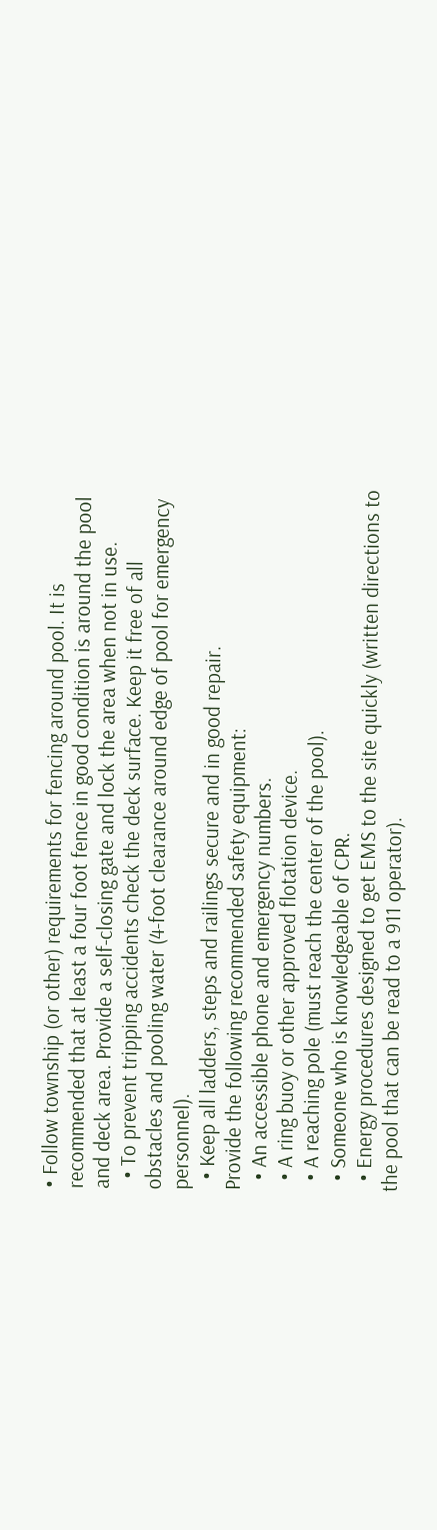• Follow township (or other) requirements for fencing around pool. It is recommended that at least a four foot fence in good condition is around the pool and deck area. Provide a self-closing gate and lock the area when not in use.
  • To prevent tripping accidents check the deck surface. Keep it free of all obstacles and pooling water (4-foot clearance around edge of pool for emergency personnel).
  • Keep all ladders, steps and railings secure and in good repair.
Provide the following recommended safety equipment:
  • An accessible phone and emergency numbers.
  • A ring buoy or other approved flotation device.
  • A reaching pole (must reach the center of the pool).
  • Someone who is knowledgeable of CPR.
  • Energy procedures designed to get EMS to the site quickly (written directions to the pool that can be read to a 911 operator).